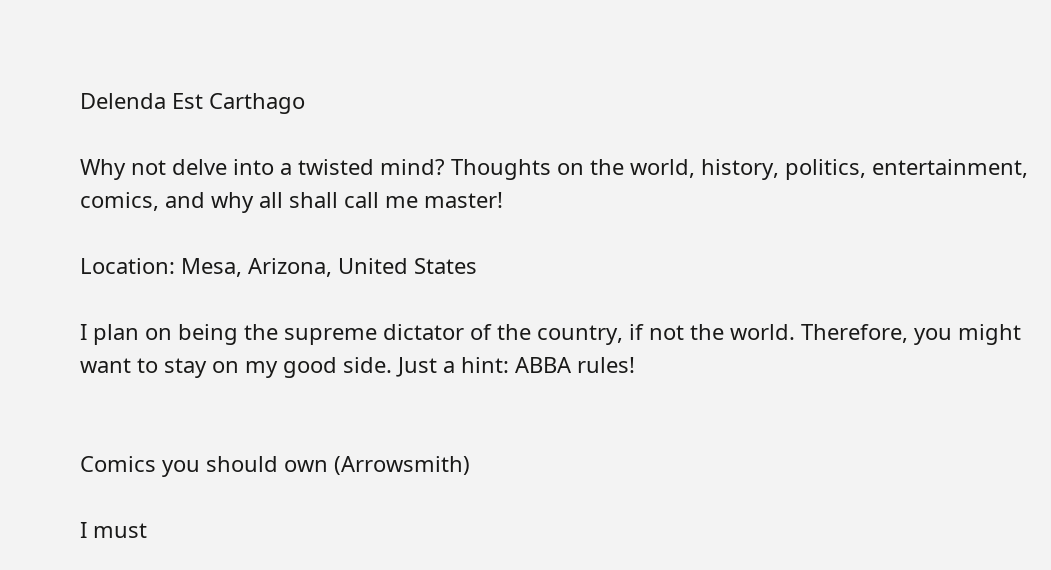Delenda Est Carthago

Why not delve into a twisted mind? Thoughts on the world, history, politics, entertainment, comics, and why all shall call me master!

Location: Mesa, Arizona, United States

I plan on being the supreme dictator of the country, if not the world. Therefore, you might want to stay on my good side. Just a hint: ABBA rules!


Comics you should own (Arrowsmith)

I must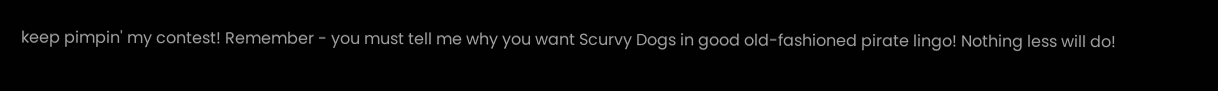keep pimpin' my contest! Remember - you must tell me why you want Scurvy Dogs in good old-fashioned pirate lingo! Nothing less will do!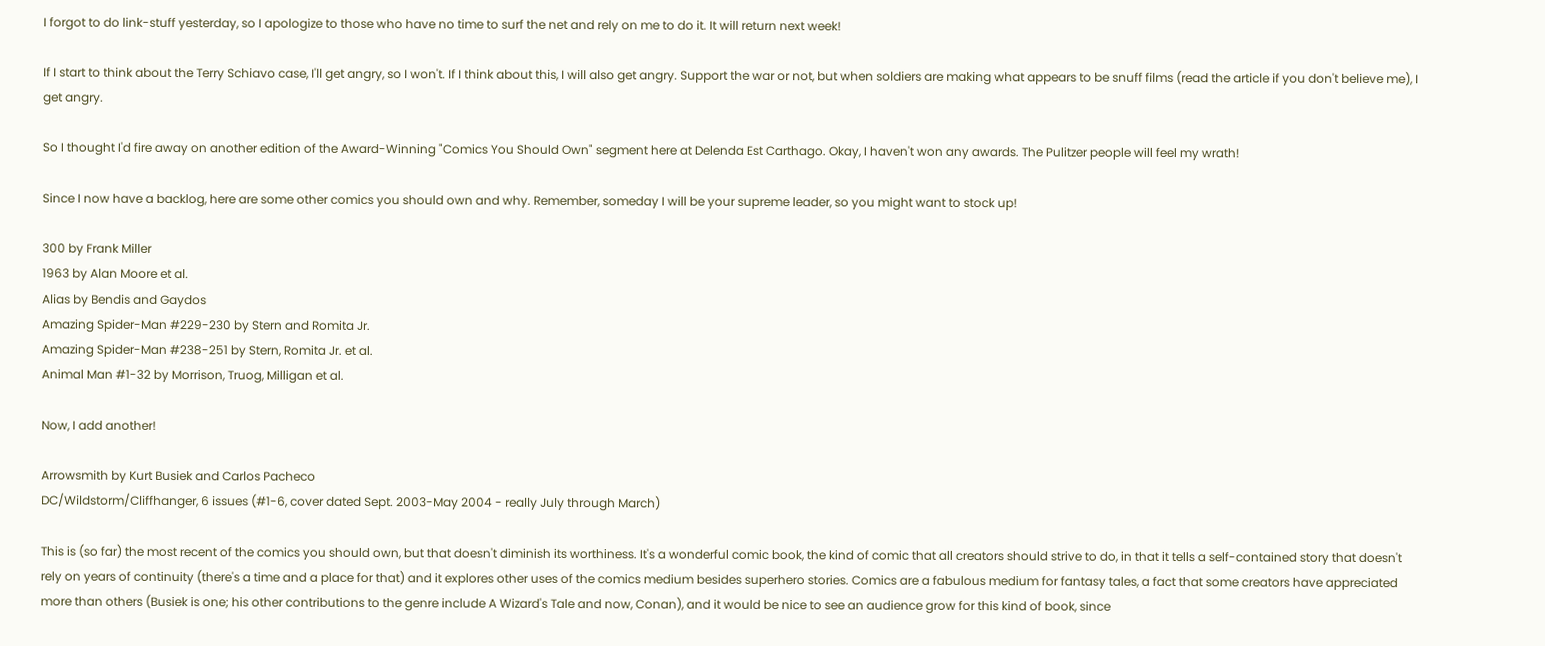I forgot to do link-stuff yesterday, so I apologize to those who have no time to surf the net and rely on me to do it. It will return next week!

If I start to think about the Terry Schiavo case, I'll get angry, so I won't. If I think about this, I will also get angry. Support the war or not, but when soldiers are making what appears to be snuff films (read the article if you don't believe me), I get angry.

So I thought I'd fire away on another edition of the Award-Winning "Comics You Should Own" segment here at Delenda Est Carthago. Okay, I haven't won any awards. The Pulitzer people will feel my wrath!

Since I now have a backlog, here are some other comics you should own and why. Remember, someday I will be your supreme leader, so you might want to stock up!

300 by Frank Miller
1963 by Alan Moore et al.
Alias by Bendis and Gaydos
Amazing Spider-Man #229-230 by Stern and Romita Jr.
Amazing Spider-Man #238-251 by Stern, Romita Jr. et al.
Animal Man #1-32 by Morrison, Truog, Milligan et al.

Now, I add another!

Arrowsmith by Kurt Busiek and Carlos Pacheco
DC/Wildstorm/Cliffhanger, 6 issues (#1-6, cover dated Sept. 2003-May 2004 - really July through March)

This is (so far) the most recent of the comics you should own, but that doesn't diminish its worthiness. It's a wonderful comic book, the kind of comic that all creators should strive to do, in that it tells a self-contained story that doesn't rely on years of continuity (there's a time and a place for that) and it explores other uses of the comics medium besides superhero stories. Comics are a fabulous medium for fantasy tales, a fact that some creators have appreciated more than others (Busiek is one; his other contributions to the genre include A Wizard's Tale and now, Conan), and it would be nice to see an audience grow for this kind of book, since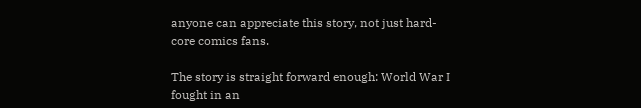anyone can appreciate this story, not just hard-core comics fans.

The story is straight forward enough: World War I fought in an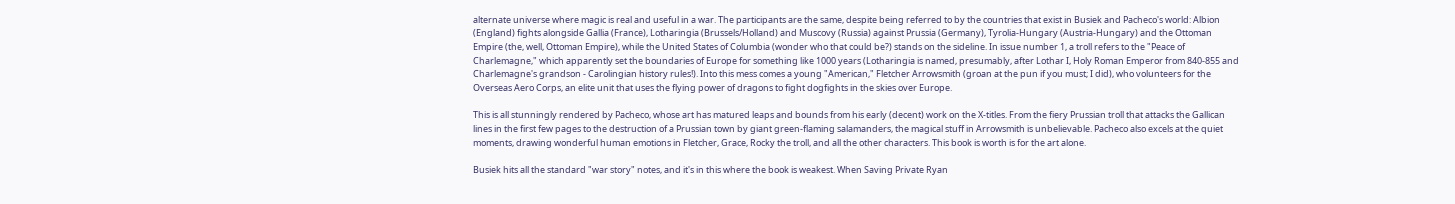alternate universe where magic is real and useful in a war. The participants are the same, despite being referred to by the countries that exist in Busiek and Pacheco's world: Albion (England) fights alongside Gallia (France), Lotharingia (Brussels/Holland) and Muscovy (Russia) against Prussia (Germany), Tyrolia-Hungary (Austria-Hungary) and the Ottoman Empire (the, well, Ottoman Empire), while the United States of Columbia (wonder who that could be?) stands on the sideline. In issue number 1, a troll refers to the "Peace of Charlemagne," which apparently set the boundaries of Europe for something like 1000 years (Lotharingia is named, presumably, after Lothar I, Holy Roman Emperor from 840-855 and Charlemagne's grandson - Carolingian history rules!). Into this mess comes a young "American," Fletcher Arrowsmith (groan at the pun if you must; I did), who volunteers for the Overseas Aero Corps, an elite unit that uses the flying power of dragons to fight dogfights in the skies over Europe.

This is all stunningly rendered by Pacheco, whose art has matured leaps and bounds from his early (decent) work on the X-titles. From the fiery Prussian troll that attacks the Gallican lines in the first few pages to the destruction of a Prussian town by giant green-flaming salamanders, the magical stuff in Arrowsmith is unbelievable. Pacheco also excels at the quiet moments, drawing wonderful human emotions in Fletcher, Grace, Rocky the troll, and all the other characters. This book is worth is for the art alone.

Busiek hits all the standard "war story" notes, and it's in this where the book is weakest. When Saving Private Ryan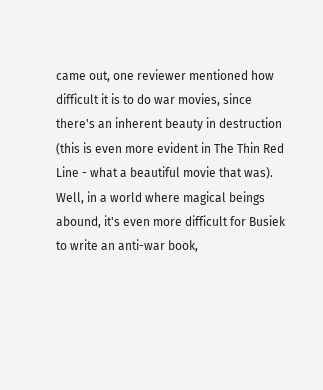came out, one reviewer mentioned how difficult it is to do war movies, since there's an inherent beauty in destruction (this is even more evident in The Thin Red Line - what a beautiful movie that was). Well, in a world where magical beings abound, it's even more difficult for Busiek to write an anti-war book,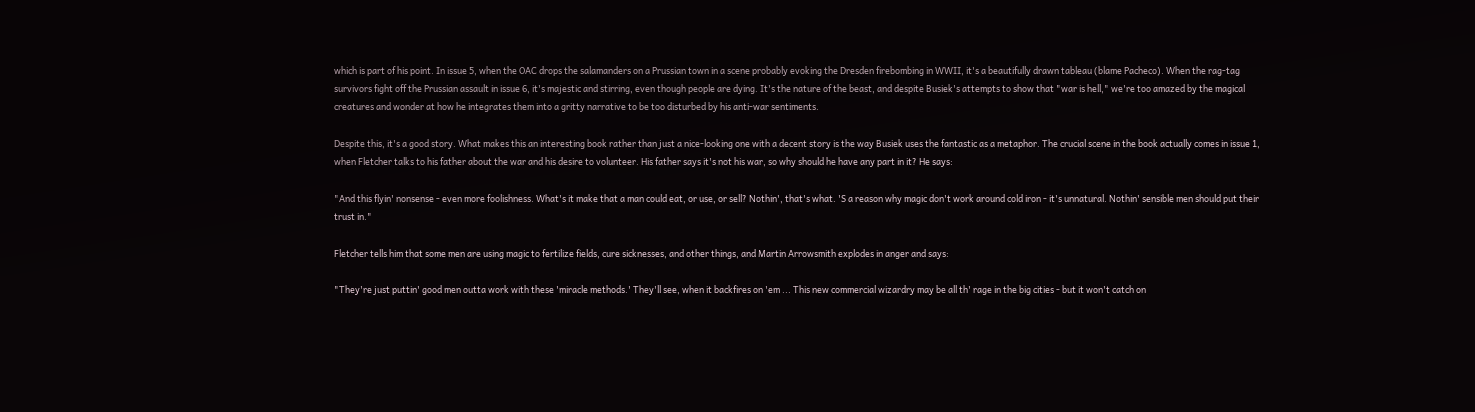which is part of his point. In issue 5, when the OAC drops the salamanders on a Prussian town in a scene probably evoking the Dresden firebombing in WWII, it's a beautifully drawn tableau (blame Pacheco). When the rag-tag survivors fight off the Prussian assault in issue 6, it's majestic and stirring, even though people are dying. It's the nature of the beast, and despite Busiek's attempts to show that "war is hell," we're too amazed by the magical creatures and wonder at how he integrates them into a gritty narrative to be too disturbed by his anti-war sentiments.

Despite this, it's a good story. What makes this an interesting book rather than just a nice-looking one with a decent story is the way Busiek uses the fantastic as a metaphor. The crucial scene in the book actually comes in issue 1, when Fletcher talks to his father about the war and his desire to volunteer. His father says it's not his war, so why should he have any part in it? He says:

"And this flyin' nonsense - even more foolishness. What's it make that a man could eat, or use, or sell? Nothin', that's what. 'S a reason why magic don't work around cold iron - it's unnatural. Nothin' sensible men should put their trust in."

Fletcher tells him that some men are using magic to fertilize fields, cure sicknesses, and other things, and Martin Arrowsmith explodes in anger and says:

"They're just puttin' good men outta work with these 'miracle methods.' They'll see, when it backfires on 'em ... This new commercial wizardry may be all th' rage in the big cities - but it won't catch on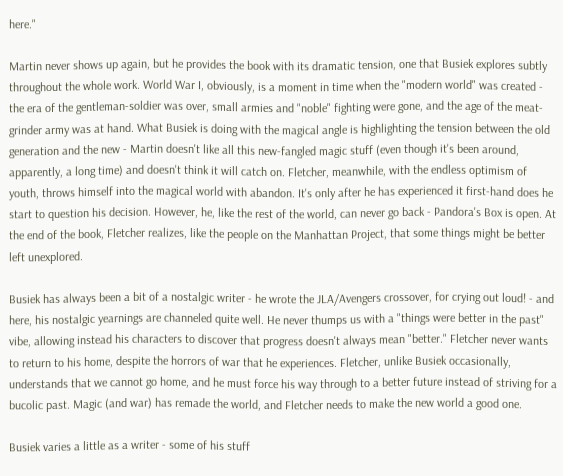here."

Martin never shows up again, but he provides the book with its dramatic tension, one that Busiek explores subtly throughout the whole work. World War I, obviously, is a moment in time when the "modern world" was created - the era of the gentleman-soldier was over, small armies and "noble" fighting were gone, and the age of the meat-grinder army was at hand. What Busiek is doing with the magical angle is highlighting the tension between the old generation and the new - Martin doesn't like all this new-fangled magic stuff (even though it's been around, apparently, a long time) and doesn't think it will catch on. Fletcher, meanwhile, with the endless optimism of youth, throws himself into the magical world with abandon. It's only after he has experienced it first-hand does he start to question his decision. However, he, like the rest of the world, can never go back - Pandora's Box is open. At the end of the book, Fletcher realizes, like the people on the Manhattan Project, that some things might be better left unexplored.

Busiek has always been a bit of a nostalgic writer - he wrote the JLA/Avengers crossover, for crying out loud! - and here, his nostalgic yearnings are channeled quite well. He never thumps us with a "things were better in the past" vibe, allowing instead his characters to discover that progress doesn't always mean "better." Fletcher never wants to return to his home, despite the horrors of war that he experiences. Fletcher, unlike Busiek occasionally, understands that we cannot go home, and he must force his way through to a better future instead of striving for a bucolic past. Magic (and war) has remade the world, and Fletcher needs to make the new world a good one.

Busiek varies a little as a writer - some of his stuff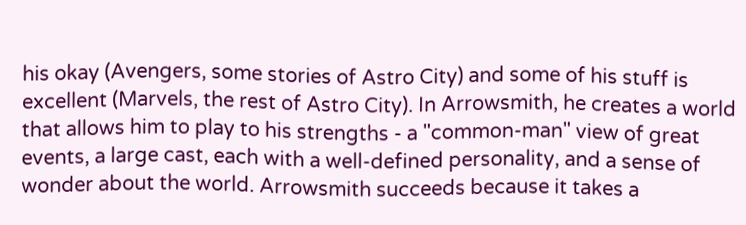his okay (Avengers, some stories of Astro City) and some of his stuff is excellent (Marvels, the rest of Astro City). In Arrowsmith, he creates a world that allows him to play to his strengths - a "common-man" view of great events, a large cast, each with a well-defined personality, and a sense of wonder about the world. Arrowsmith succeeds because it takes a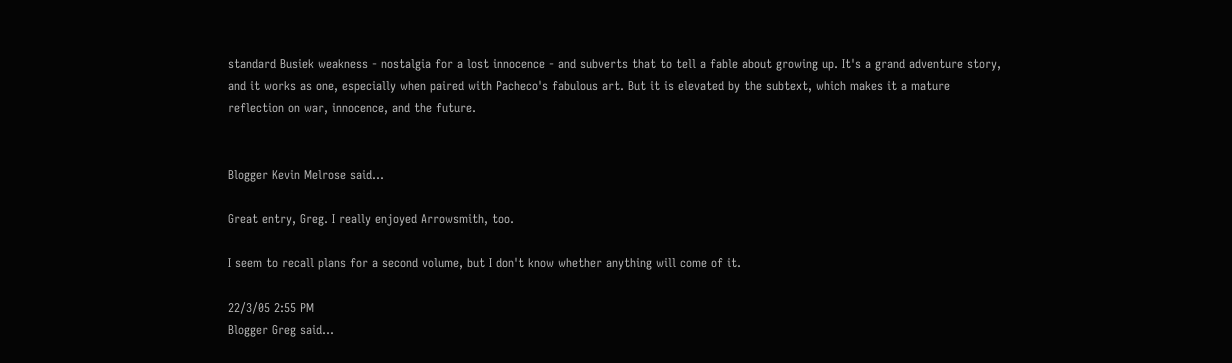standard Busiek weakness - nostalgia for a lost innocence - and subverts that to tell a fable about growing up. It's a grand adventure story, and it works as one, especially when paired with Pacheco's fabulous art. But it is elevated by the subtext, which makes it a mature reflection on war, innocence, and the future.


Blogger Kevin Melrose said...

Great entry, Greg. I really enjoyed Arrowsmith, too.

I seem to recall plans for a second volume, but I don't know whether anything will come of it.

22/3/05 2:55 PM
Blogger Greg said...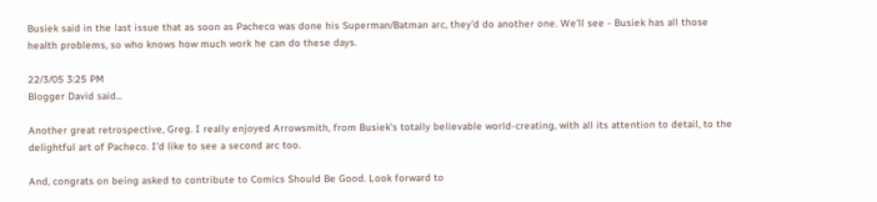Busiek said in the last issue that as soon as Pacheco was done his Superman/Batman arc, they'd do another one. We'll see - Busiek has all those health problems, so who knows how much work he can do these days.

22/3/05 3:25 PM
Blogger David said...

Another great retrospective, Greg. I really enjoyed Arrowsmith, from Busiek's totally believable world-creating, with all its attention to detail, to the delightful art of Pacheco. I'd like to see a second arc too.

And, congrats on being asked to contribute to Comics Should Be Good. Look forward to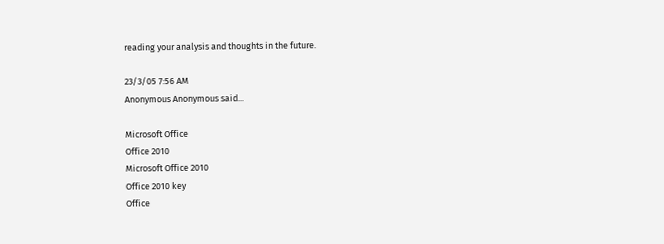reading your analysis and thoughts in the future.

23/3/05 7:56 AM
Anonymous Anonymous said...

Microsoft Office
Office 2010
Microsoft Office 2010
Office 2010 key
Office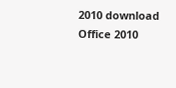2010 download
Office 2010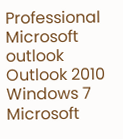Professional
Microsoft outlook
Outlook 2010
Windows 7
Microsoft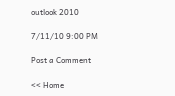outlook 2010

7/11/10 9:00 PM

Post a Comment

<< Home